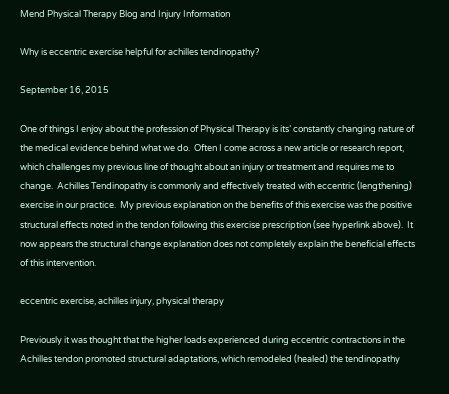Mend Physical Therapy Blog and Injury Information

Why is eccentric exercise helpful for achilles tendinopathy?

September 16, 2015

One of things I enjoy about the profession of Physical Therapy is its’ constantly changing nature of the medical evidence behind what we do.  Often I come across a new article or research report, which challenges my previous line of thought about an injury or treatment and requires me to change.  Achilles Tendinopathy is commonly and effectively treated with eccentric (lengthening) exercise in our practice.  My previous explanation on the benefits of this exercise was the positive structural effects noted in the tendon following this exercise prescription (see hyperlink above).  It now appears the structural change explanation does not completely explain the beneficial effects of this intervention.

eccentric exercise, achilles injury, physical therapy

Previously it was thought that the higher loads experienced during eccentric contractions in the Achilles tendon promoted structural adaptations, which remodeled (healed) the tendinopathy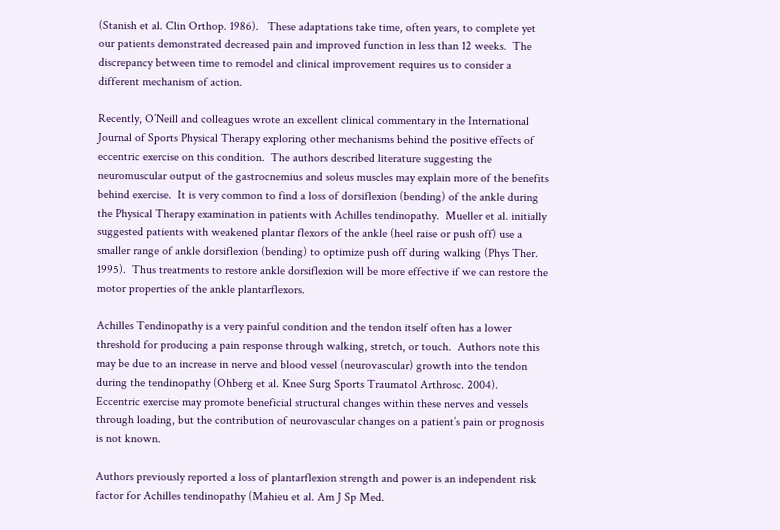(Stanish et al. Clin Orthop. 1986).   These adaptations take time, often years, to complete yet our patients demonstrated decreased pain and improved function in less than 12 weeks.  The discrepancy between time to remodel and clinical improvement requires us to consider a different mechanism of action.

Recently, O’Neill and colleagues wrote an excellent clinical commentary in the International Journal of Sports Physical Therapy exploring other mechanisms behind the positive effects of eccentric exercise on this condition.  The authors described literature suggesting the neuromuscular output of the gastrocnemius and soleus muscles may explain more of the benefits behind exercise.  It is very common to find a loss of dorsiflexion (bending) of the ankle during the Physical Therapy examination in patients with Achilles tendinopathy.  Mueller et al. initially suggested patients with weakened plantar flexors of the ankle (heel raise or push off) use a smaller range of ankle dorsiflexion (bending) to optimize push off during walking (Phys Ther. 1995).  Thus treatments to restore ankle dorsiflexion will be more effective if we can restore the motor properties of the ankle plantarflexors.

Achilles Tendinopathy is a very painful condition and the tendon itself often has a lower threshold for producing a pain response through walking, stretch, or touch.  Authors note this may be due to an increase in nerve and blood vessel (neurovascular) growth into the tendon during the tendinopathy (Ohberg et al. Knee Surg Sports Traumatol Arthrosc. 2004).   Eccentric exercise may promote beneficial structural changes within these nerves and vessels through loading, but the contribution of neurovascular changes on a patient’s pain or prognosis is not known.

Authors previously reported a loss of plantarflexion strength and power is an independent risk factor for Achilles tendinopathy (Mahieu et al. Am J Sp Med.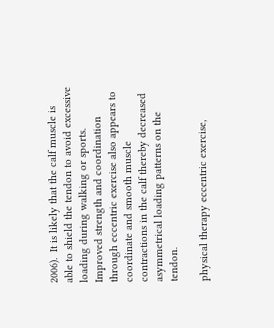2006).  It is likely that the calf muscle is able to shield the tendon to avoid excessive loading during walking or sports.  Improved strength and coordination through eccentric exercise also appears to coordinate and smooth muscle contractions in the calf thereby decreased asymmetrical loading patterns on the tendon.

physical therapy eccentric exercise,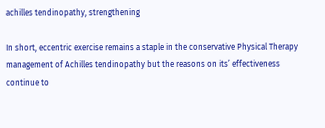achilles tendinopathy, strengthening

In short, eccentric exercise remains a staple in the conservative Physical Therapy management of Achilles tendinopathy but the reasons on its’ effectiveness continue to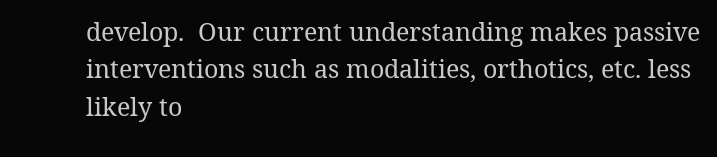develop.  Our current understanding makes passive interventions such as modalities, orthotics, etc. less likely to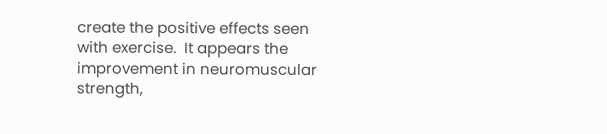create the positive effects seen with exercise.  It appears the improvement in neuromuscular strength,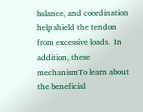balance, and coordination help shield the tendon from excessive loads.  In addition, these mechanismTo learn about the beneficial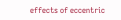effects of eccentric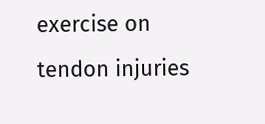exercise on tendon injuries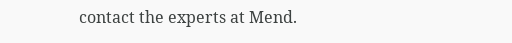contact the experts at Mend.